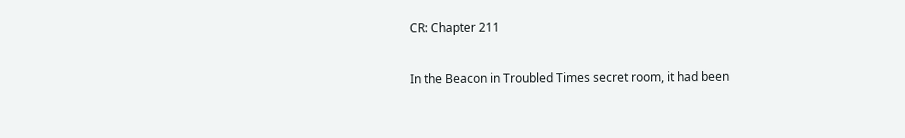CR: Chapter 211

In the Beacon in Troubled Times secret room, it had been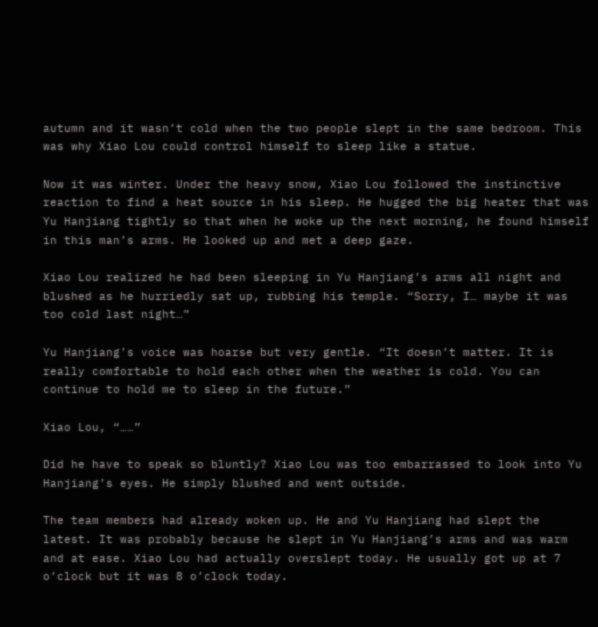autumn and it wasn’t cold when the two people slept in the same bedroom. This was why Xiao Lou could control himself to sleep like a statue.

Now it was winter. Under the heavy snow, Xiao Lou followed the instinctive reaction to find a heat source in his sleep. He hugged the big heater that was Yu Hanjiang tightly so that when he woke up the next morning, he found himself in this man’s arms. He looked up and met a deep gaze.

Xiao Lou realized he had been sleeping in Yu Hanjiang’s arms all night and blushed as he hurriedly sat up, rubbing his temple. “Sorry, I… maybe it was too cold last night…”

Yu Hanjiang’s voice was hoarse but very gentle. “It doesn’t matter. It is really comfortable to hold each other when the weather is cold. You can continue to hold me to sleep in the future.”

Xiao Lou, “……”

Did he have to speak so bluntly? Xiao Lou was too embarrassed to look into Yu Hanjiang’s eyes. He simply blushed and went outside.

The team members had already woken up. He and Yu Hanjiang had slept the latest. It was probably because he slept in Yu Hanjiang’s arms and was warm and at ease. Xiao Lou had actually overslept today. He usually got up at 7 o’clock but it was 8 o’clock today.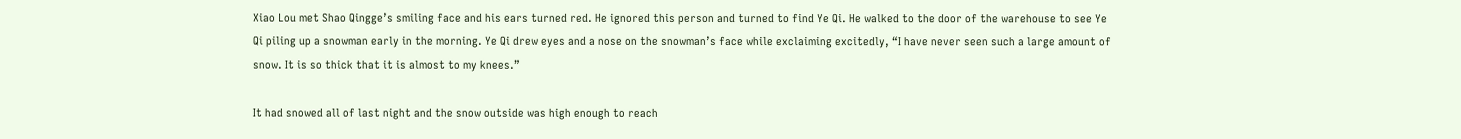Xiao Lou met Shao Qingge’s smiling face and his ears turned red. He ignored this person and turned to find Ye Qi. He walked to the door of the warehouse to see Ye Qi piling up a snowman early in the morning. Ye Qi drew eyes and a nose on the snowman’s face while exclaiming excitedly, “I have never seen such a large amount of snow. It is so thick that it is almost to my knees.”

It had snowed all of last night and the snow outside was high enough to reach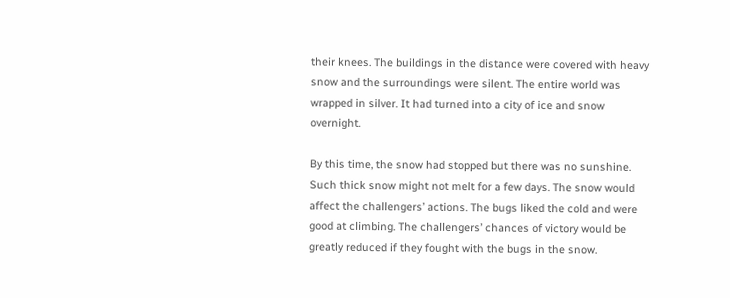their knees. The buildings in the distance were covered with heavy snow and the surroundings were silent. The entire world was wrapped in silver. It had turned into a city of ice and snow overnight.

By this time, the snow had stopped but there was no sunshine. Such thick snow might not melt for a few days. The snow would affect the challengers’ actions. The bugs liked the cold and were good at climbing. The challengers’ chances of victory would be greatly reduced if they fought with the bugs in the snow.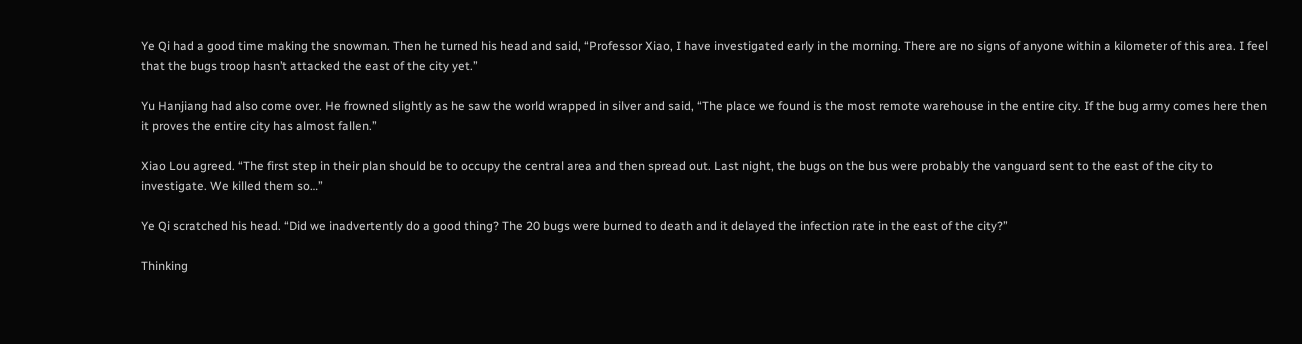Ye Qi had a good time making the snowman. Then he turned his head and said, “Professor Xiao, I have investigated early in the morning. There are no signs of anyone within a kilometer of this area. I feel that the bugs troop hasn’t attacked the east of the city yet.”

Yu Hanjiang had also come over. He frowned slightly as he saw the world wrapped in silver and said, “The place we found is the most remote warehouse in the entire city. If the bug army comes here then it proves the entire city has almost fallen.”

Xiao Lou agreed. “The first step in their plan should be to occupy the central area and then spread out. Last night, the bugs on the bus were probably the vanguard sent to the east of the city to investigate. We killed them so…”

Ye Qi scratched his head. “Did we inadvertently do a good thing? The 20 bugs were burned to death and it delayed the infection rate in the east of the city?”

Thinking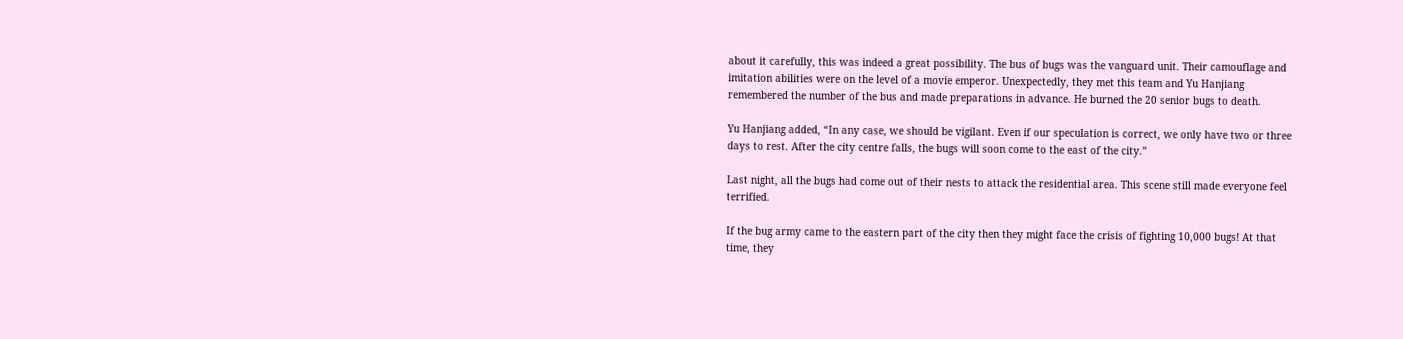about it carefully, this was indeed a great possibility. The bus of bugs was the vanguard unit. Their camouflage and imitation abilities were on the level of a movie emperor. Unexpectedly, they met this team and Yu Hanjiang remembered the number of the bus and made preparations in advance. He burned the 20 senior bugs to death.

Yu Hanjiang added, “In any case, we should be vigilant. Even if our speculation is correct, we only have two or three days to rest. After the city centre falls, the bugs will soon come to the east of the city.”

Last night, all the bugs had come out of their nests to attack the residential area. This scene still made everyone feel terrified.

If the bug army came to the eastern part of the city then they might face the crisis of fighting 10,000 bugs! At that time, they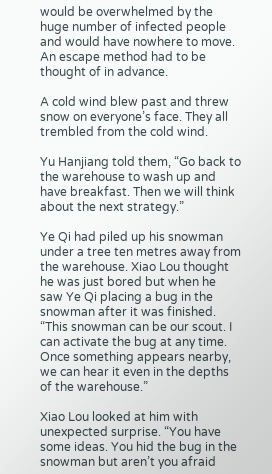would be overwhelmed by the huge number of infected people and would have nowhere to move. An escape method had to be thought of in advance.

A cold wind blew past and threw snow on everyone’s face. They all trembled from the cold wind.

Yu Hanjiang told them, “Go back to the warehouse to wash up and have breakfast. Then we will think about the next strategy.”

Ye Qi had piled up his snowman under a tree ten metres away from the warehouse. Xiao Lou thought he was just bored but when he saw Ye Qi placing a bug in the snowman after it was finished. “This snowman can be our scout. I can activate the bug at any time. Once something appears nearby, we can hear it even in the depths of the warehouse.”

Xiao Lou looked at him with unexpected surprise. “You have some ideas. You hid the bug in the snowman but aren’t you afraid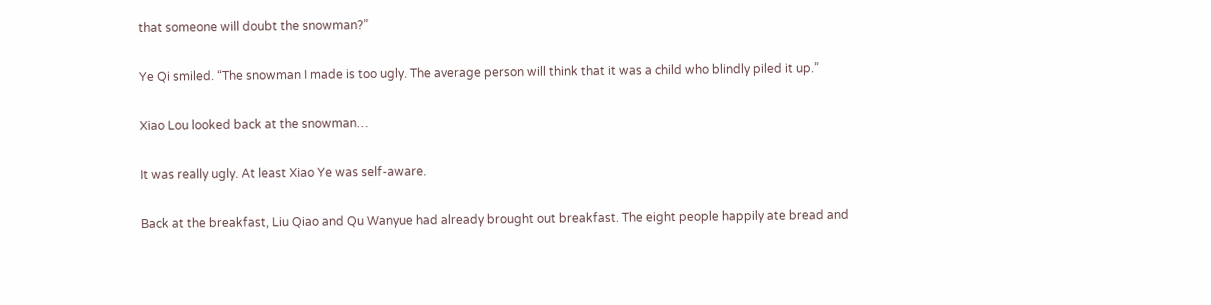that someone will doubt the snowman?”

Ye Qi smiled. “The snowman I made is too ugly. The average person will think that it was a child who blindly piled it up.”

Xiao Lou looked back at the snowman…

It was really ugly. At least Xiao Ye was self-aware.

Back at the breakfast, Liu Qiao and Qu Wanyue had already brought out breakfast. The eight people happily ate bread and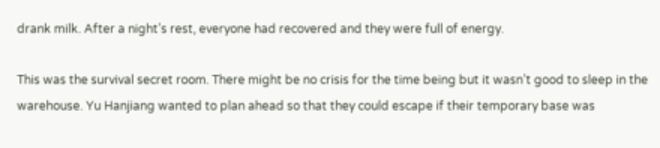drank milk. After a night’s rest, everyone had recovered and they were full of energy.

This was the survival secret room. There might be no crisis for the time being but it wasn’t good to sleep in the warehouse. Yu Hanjiang wanted to plan ahead so that they could escape if their temporary base was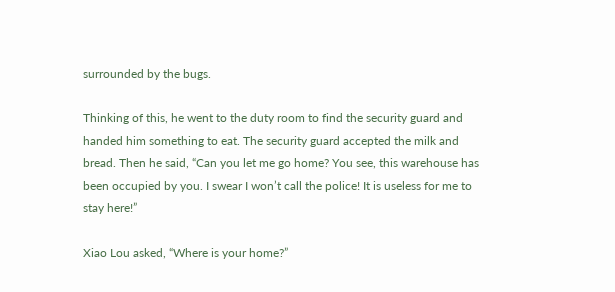surrounded by the bugs.

Thinking of this, he went to the duty room to find the security guard and handed him something to eat. The security guard accepted the milk and bread. Then he said, “Can you let me go home? You see, this warehouse has been occupied by you. I swear I won’t call the police! It is useless for me to stay here!”

Xiao Lou asked, “Where is your home?”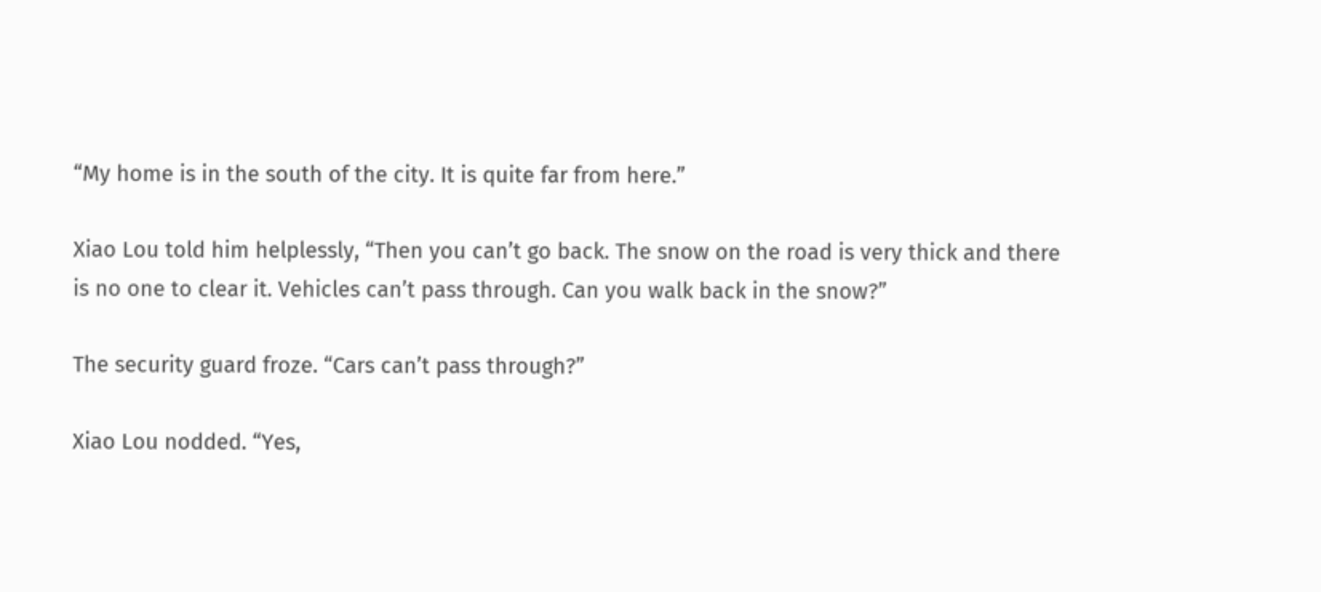“My home is in the south of the city. It is quite far from here.”

Xiao Lou told him helplessly, “Then you can’t go back. The snow on the road is very thick and there is no one to clear it. Vehicles can’t pass through. Can you walk back in the snow?”

The security guard froze. “Cars can’t pass through?”

Xiao Lou nodded. “Yes,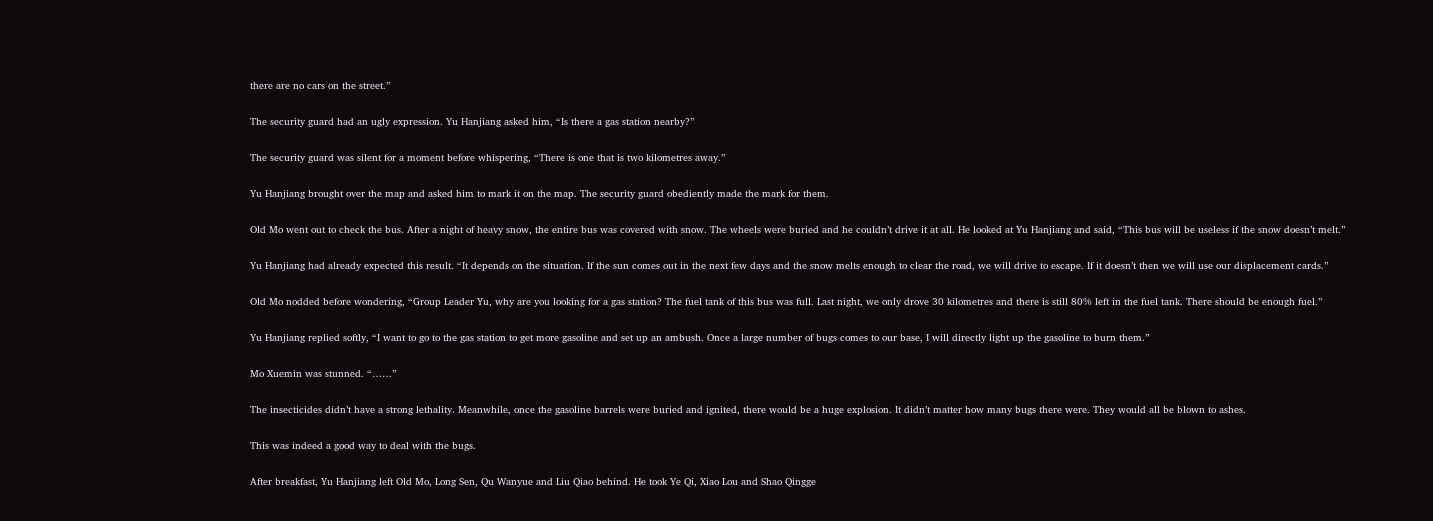there are no cars on the street.”

The security guard had an ugly expression. Yu Hanjiang asked him, “Is there a gas station nearby?”

The security guard was silent for a moment before whispering, “There is one that is two kilometres away.”

Yu Hanjiang brought over the map and asked him to mark it on the map. The security guard obediently made the mark for them.

Old Mo went out to check the bus. After a night of heavy snow, the entire bus was covered with snow. The wheels were buried and he couldn’t drive it at all. He looked at Yu Hanjiang and said, “This bus will be useless if the snow doesn’t melt.”

Yu Hanjiang had already expected this result. “It depends on the situation. If the sun comes out in the next few days and the snow melts enough to clear the road, we will drive to escape. If it doesn’t then we will use our displacement cards.”

Old Mo nodded before wondering, “Group Leader Yu, why are you looking for a gas station? The fuel tank of this bus was full. Last night, we only drove 30 kilometres and there is still 80% left in the fuel tank. There should be enough fuel.”

Yu Hanjiang replied softly, “I want to go to the gas station to get more gasoline and set up an ambush. Once a large number of bugs comes to our base, I will directly light up the gasoline to burn them.”

Mo Xuemin was stunned. “……”

The insecticides didn’t have a strong lethality. Meanwhile, once the gasoline barrels were buried and ignited, there would be a huge explosion. It didn’t matter how many bugs there were. They would all be blown to ashes.

This was indeed a good way to deal with the bugs.

After breakfast, Yu Hanjiang left Old Mo, Long Sen, Qu Wanyue and Liu Qiao behind. He took Ye Qi, Xiao Lou and Shao Qingge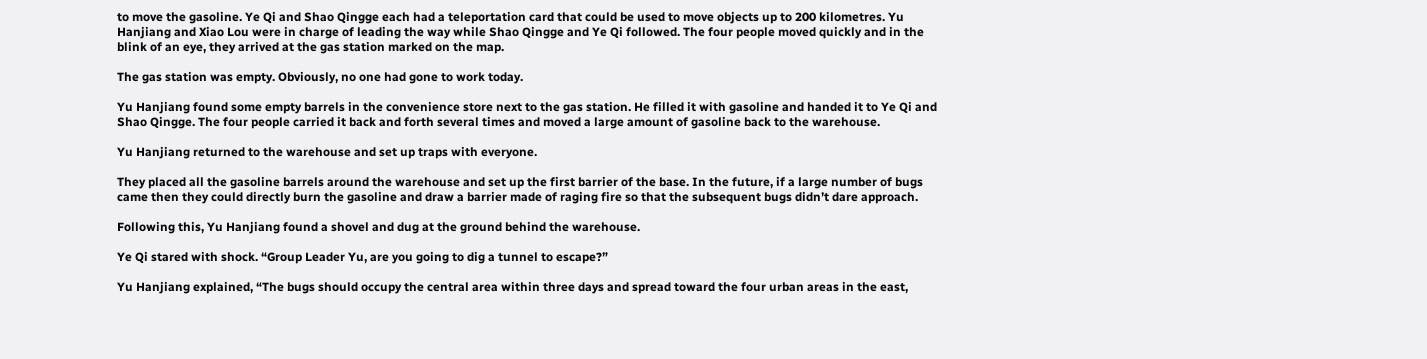to move the gasoline. Ye Qi and Shao Qingge each had a teleportation card that could be used to move objects up to 200 kilometres. Yu Hanjiang and Xiao Lou were in charge of leading the way while Shao Qingge and Ye Qi followed. The four people moved quickly and in the blink of an eye, they arrived at the gas station marked on the map.

The gas station was empty. Obviously, no one had gone to work today.

Yu Hanjiang found some empty barrels in the convenience store next to the gas station. He filled it with gasoline and handed it to Ye Qi and Shao Qingge. The four people carried it back and forth several times and moved a large amount of gasoline back to the warehouse.

Yu Hanjiang returned to the warehouse and set up traps with everyone.

They placed all the gasoline barrels around the warehouse and set up the first barrier of the base. In the future, if a large number of bugs came then they could directly burn the gasoline and draw a barrier made of raging fire so that the subsequent bugs didn’t dare approach.

Following this, Yu Hanjiang found a shovel and dug at the ground behind the warehouse.

Ye Qi stared with shock. “Group Leader Yu, are you going to dig a tunnel to escape?”

Yu Hanjiang explained, “The bugs should occupy the central area within three days and spread toward the four urban areas in the east,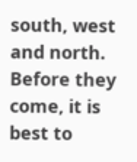south, west and north. Before they come, it is best to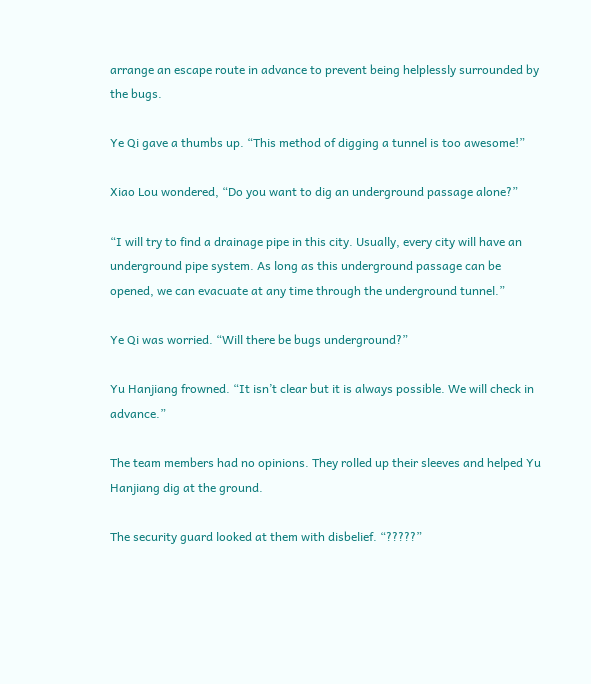arrange an escape route in advance to prevent being helplessly surrounded by the bugs.

Ye Qi gave a thumbs up. “This method of digging a tunnel is too awesome!”

Xiao Lou wondered, “Do you want to dig an underground passage alone?”

“I will try to find a drainage pipe in this city. Usually, every city will have an underground pipe system. As long as this underground passage can be opened, we can evacuate at any time through the underground tunnel.”

Ye Qi was worried. “Will there be bugs underground?”

Yu Hanjiang frowned. “It isn’t clear but it is always possible. We will check in advance.”

The team members had no opinions. They rolled up their sleeves and helped Yu Hanjiang dig at the ground.

The security guard looked at them with disbelief. “?????”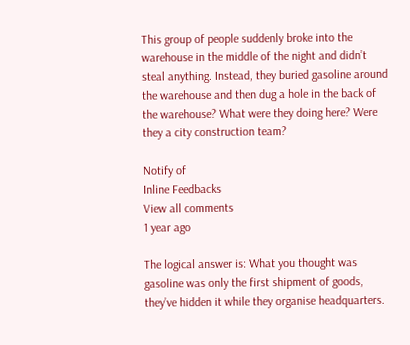This group of people suddenly broke into the warehouse in the middle of the night and didn’t steal anything. Instead, they buried gasoline around the warehouse and then dug a hole in the back of the warehouse? What were they doing here? Were they a city construction team?

Notify of
Inline Feedbacks
View all comments
1 year ago

The logical answer is: What you thought was gasoline was only the first shipment of goods, they’ve hidden it while they organise headquarters.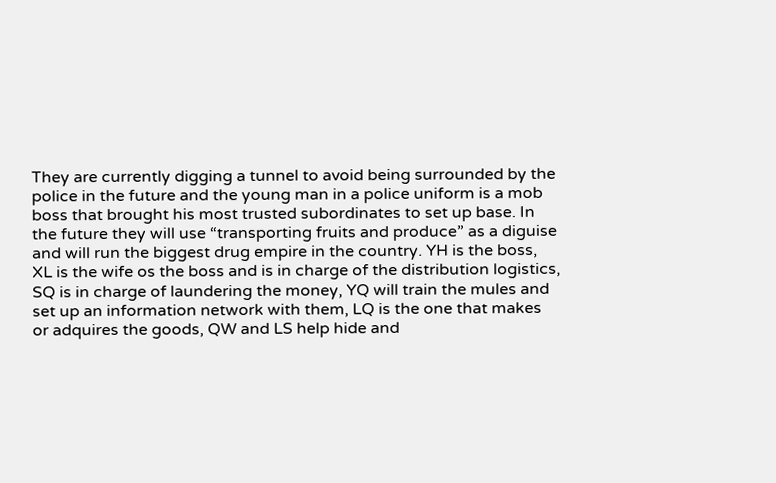They are currently digging a tunnel to avoid being surrounded by the police in the future and the young man in a police uniform is a mob boss that brought his most trusted subordinates to set up base. In the future they will use “transporting fruits and produce” as a diguise and will run the biggest drug empire in the country. YH is the boss, XL is the wife os the boss and is in charge of the distribution logistics, SQ is in charge of laundering the money, YQ will train the mules and set up an information network with them, LQ is the one that makes or adquires the goods, QW and LS help hide and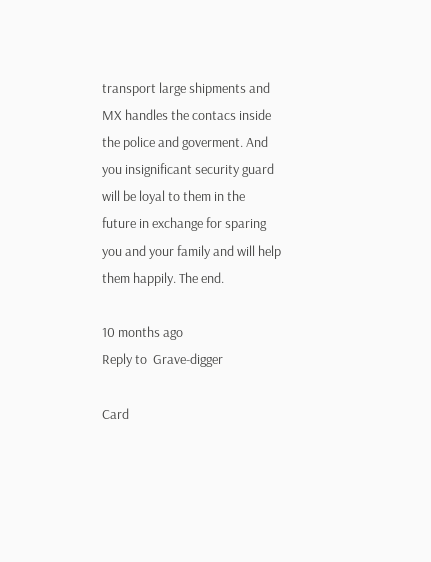transport large shipments and MX handles the contacs inside the police and goverment. And you insignificant security guard will be loyal to them in the future in exchange for sparing you and your family and will help them happily. The end.

10 months ago
Reply to  Grave-digger

Card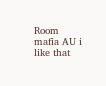Room mafia AU i like that